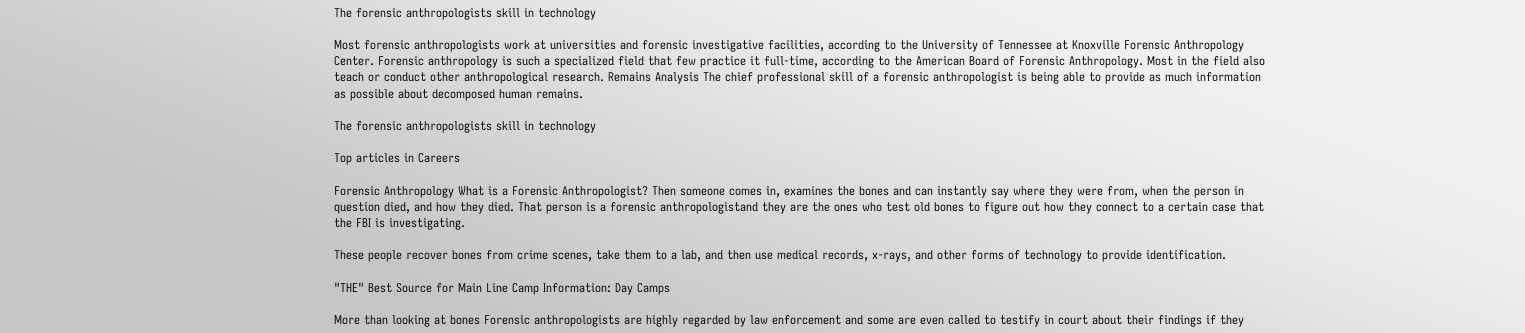The forensic anthropologists skill in technology

Most forensic anthropologists work at universities and forensic investigative facilities, according to the University of Tennessee at Knoxville Forensic Anthropology Center. Forensic anthropology is such a specialized field that few practice it full-time, according to the American Board of Forensic Anthropology. Most in the field also teach or conduct other anthropological research. Remains Analysis The chief professional skill of a forensic anthropologist is being able to provide as much information as possible about decomposed human remains.

The forensic anthropologists skill in technology

Top articles in Careers

Forensic Anthropology What is a Forensic Anthropologist? Then someone comes in, examines the bones and can instantly say where they were from, when the person in question died, and how they died. That person is a forensic anthropologistand they are the ones who test old bones to figure out how they connect to a certain case that the FBI is investigating.

These people recover bones from crime scenes, take them to a lab, and then use medical records, x-rays, and other forms of technology to provide identification.

"THE" Best Source for Main Line Camp Information: Day Camps

More than looking at bones Forensic anthropologists are highly regarded by law enforcement and some are even called to testify in court about their findings if they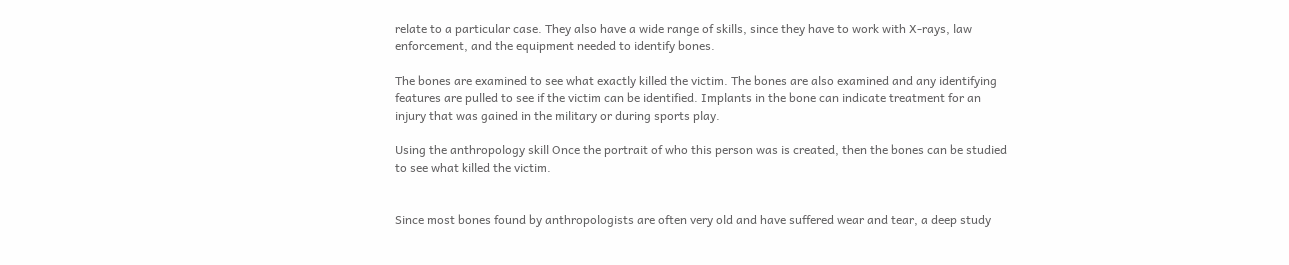relate to a particular case. They also have a wide range of skills, since they have to work with X-rays, law enforcement, and the equipment needed to identify bones.

The bones are examined to see what exactly killed the victim. The bones are also examined and any identifying features are pulled to see if the victim can be identified. Implants in the bone can indicate treatment for an injury that was gained in the military or during sports play.

Using the anthropology skill Once the portrait of who this person was is created, then the bones can be studied to see what killed the victim.


Since most bones found by anthropologists are often very old and have suffered wear and tear, a deep study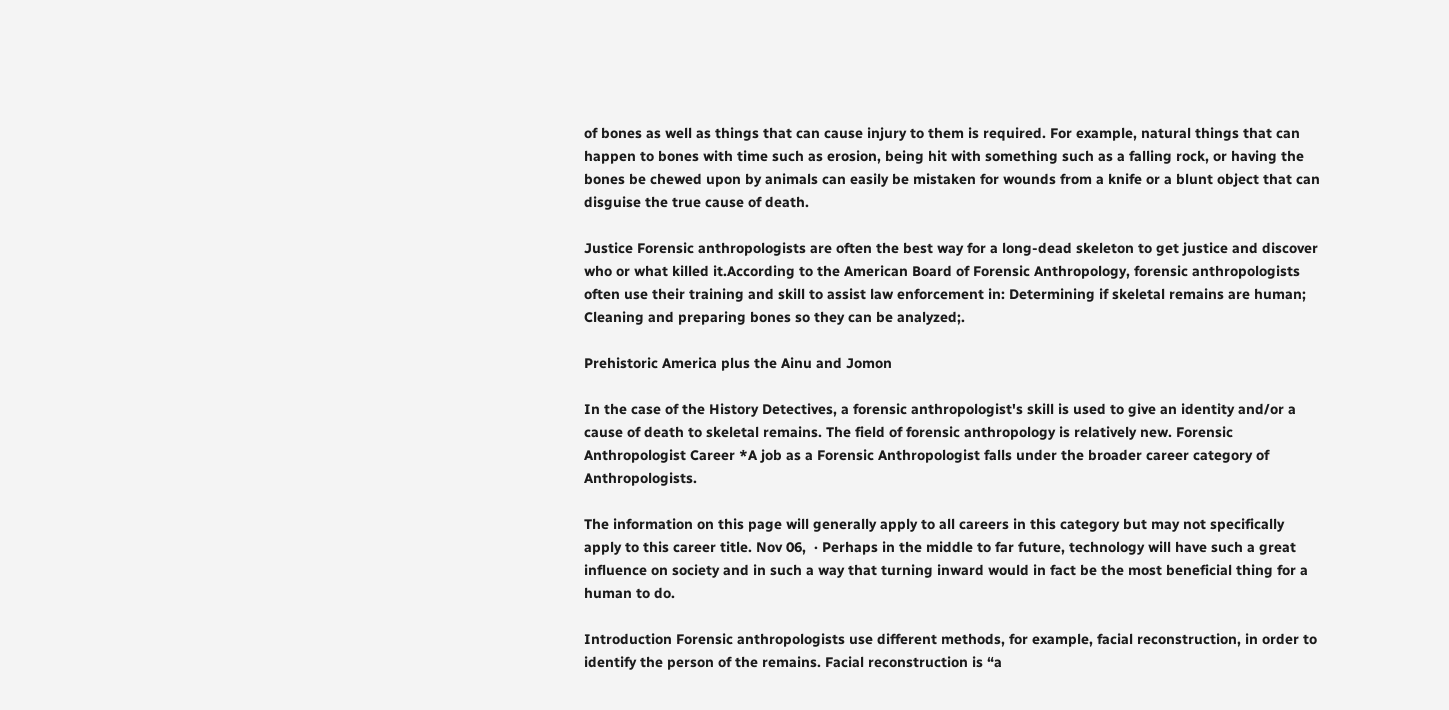of bones as well as things that can cause injury to them is required. For example, natural things that can happen to bones with time such as erosion, being hit with something such as a falling rock, or having the bones be chewed upon by animals can easily be mistaken for wounds from a knife or a blunt object that can disguise the true cause of death.

Justice Forensic anthropologists are often the best way for a long-dead skeleton to get justice and discover who or what killed it.According to the American Board of Forensic Anthropology, forensic anthropologists often use their training and skill to assist law enforcement in: Determining if skeletal remains are human; Cleaning and preparing bones so they can be analyzed;.

Prehistoric America plus the Ainu and Jomon

In the case of the History Detectives, a forensic anthropologist's skill is used to give an identity and/or a cause of death to skeletal remains. The field of forensic anthropology is relatively new. Forensic Anthropologist Career *A job as a Forensic Anthropologist falls under the broader career category of Anthropologists.

The information on this page will generally apply to all careers in this category but may not specifically apply to this career title. Nov 06,  · Perhaps in the middle to far future, technology will have such a great influence on society and in such a way that turning inward would in fact be the most beneficial thing for a human to do.

Introduction Forensic anthropologists use different methods, for example, facial reconstruction, in order to identify the person of the remains. Facial reconstruction is “a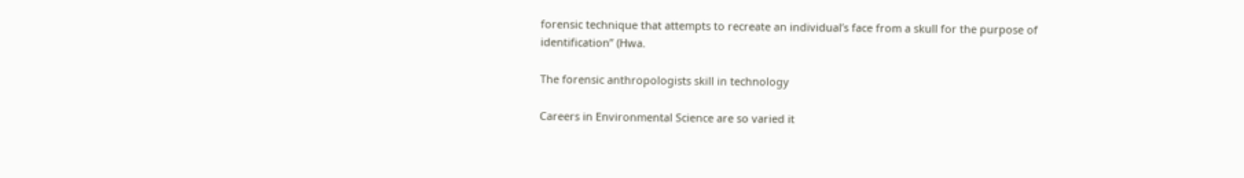forensic technique that attempts to recreate an individual’s face from a skull for the purpose of identification” (Hwa.

The forensic anthropologists skill in technology

Careers in Environmental Science are so varied it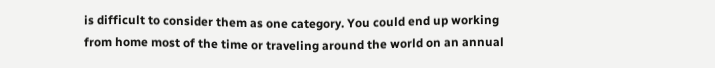is difficult to consider them as one category. You could end up working from home most of the time or traveling around the world on an annual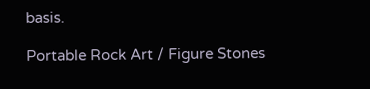basis.

Portable Rock Art / Figure Stones